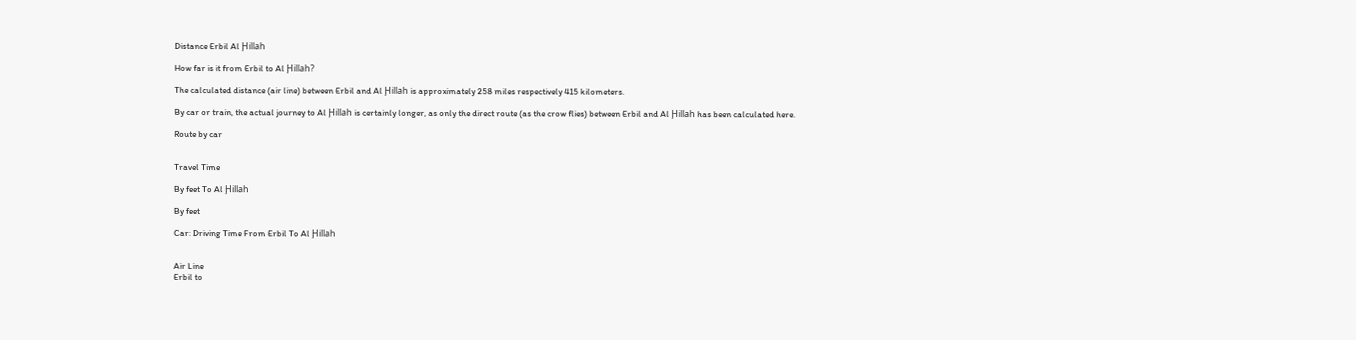Distance Erbil Al Ḩillah

How far is it from Erbil to Al Ḩillah?

The calculated distance (air line) between Erbil and Al Ḩillah is approximately 258 miles respectively 415 kilometers.

By car or train, the actual journey to Al Ḩillah is certainly longer, as only the direct route (as the crow flies) between Erbil and Al Ḩillah has been calculated here.

Route by car


Travel Time

By feet To Al Ḩillah

By feet

Car: Driving Time From Erbil To Al Ḩillah


Air Line
Erbil to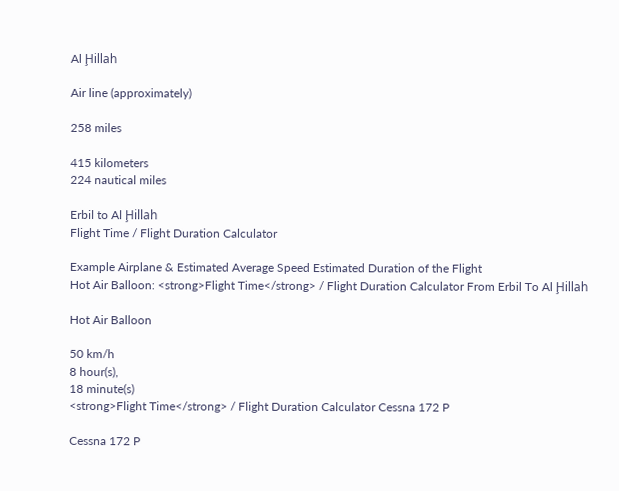Al Ḩillah

Air line (approximately)

258 miles

415 kilometers
224 nautical miles

Erbil to Al Ḩillah
Flight Time / Flight Duration Calculator

Example Airplane & Estimated Average Speed Estimated Duration of the Flight
Hot Air Balloon: <strong>Flight Time</strong> / Flight Duration Calculator From Erbil To Al Ḩillah

Hot Air Balloon

50 km/h
8 hour(s),
18 minute(s)
<strong>Flight Time</strong> / Flight Duration Calculator Cessna 172 P

Cessna 172 P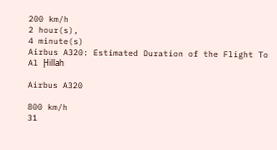200 km/h
2 hour(s),
4 minute(s)
Airbus A320: Estimated Duration of the Flight To Al Ḩillah

Airbus A320

800 km/h
31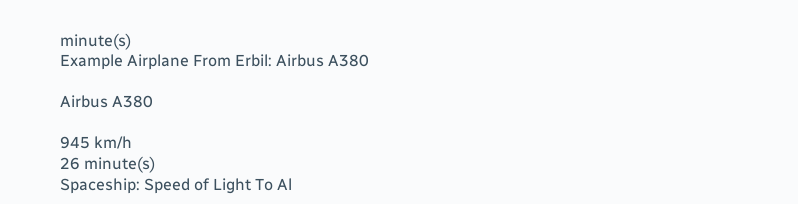minute(s)
Example Airplane From Erbil: Airbus A380

Airbus A380

945 km/h
26 minute(s)
Spaceship: Speed of Light To Al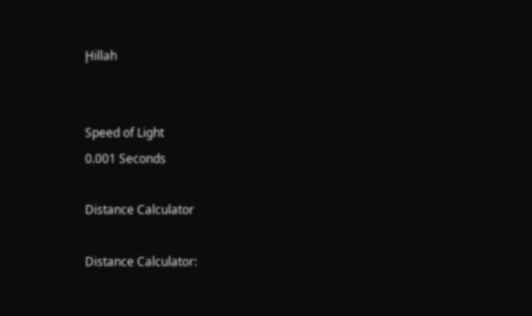Ḩillah


Speed of Light
0.001 Seconds

Distance Calculator

Distance Calculator: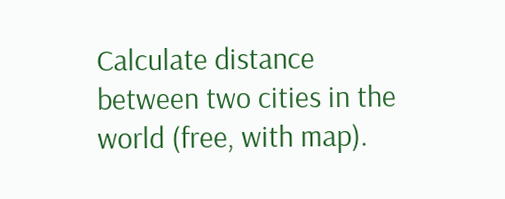Calculate distance between two cities in the world (free, with map).